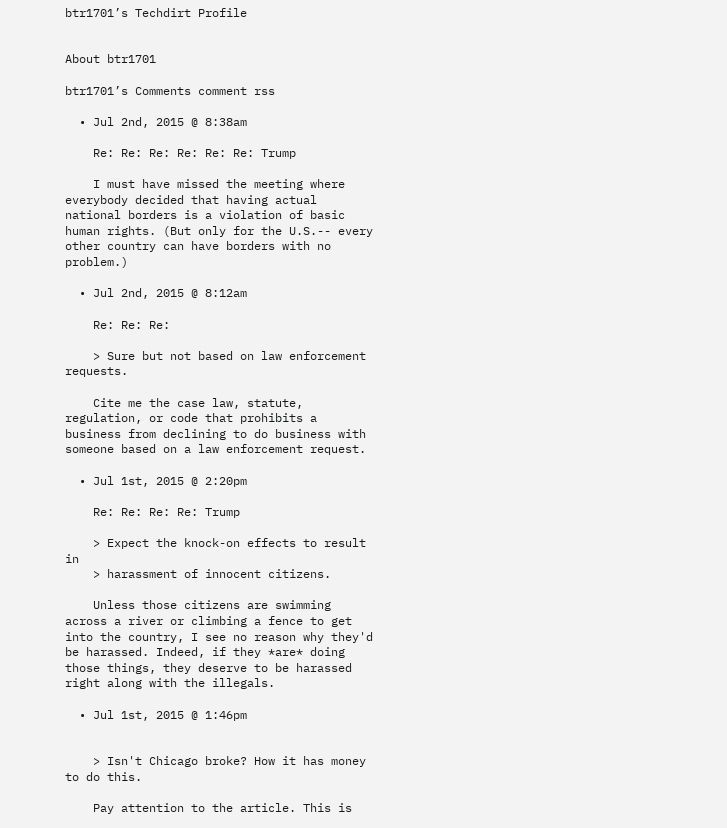btr1701’s Techdirt Profile


About btr1701

btr1701’s Comments comment rss

  • Jul 2nd, 2015 @ 8:38am

    Re: Re: Re: Re: Re: Re: Trump

    I must have missed the meeting where everybody decided that having actual national borders is a violation of basic human rights. (But only for the U.S.-- every other country can have borders with no problem.)

  • Jul 2nd, 2015 @ 8:12am

    Re: Re: Re:

    > Sure but not based on law enforcement requests.

    Cite me the case law, statute, regulation, or code that prohibits a business from declining to do business with someone based on a law enforcement request.

  • Jul 1st, 2015 @ 2:20pm

    Re: Re: Re: Re: Trump

    > Expect the knock-on effects to result in
    > harassment of innocent citizens.

    Unless those citizens are swimming across a river or climbing a fence to get into the country, I see no reason why they'd be harassed. Indeed, if they *are* doing those things, they deserve to be harassed right along with the illegals.

  • Jul 1st, 2015 @ 1:46pm


    > Isn't Chicago broke? How it has money to do this.

    Pay attention to the article. This is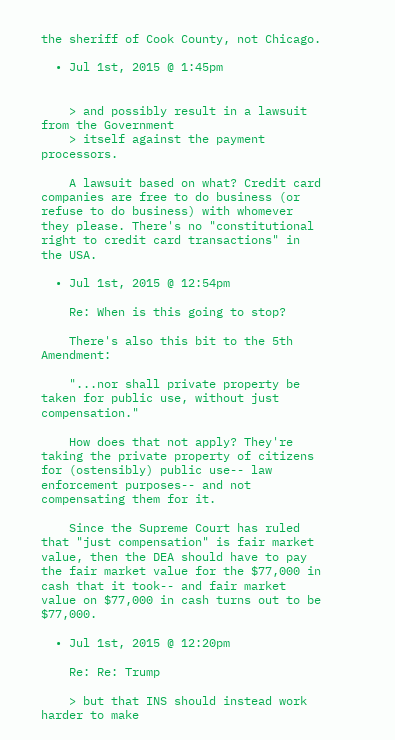the sheriff of Cook County, not Chicago.

  • Jul 1st, 2015 @ 1:45pm


    > and possibly result in a lawsuit from the Government
    > itself against the payment processors.

    A lawsuit based on what? Credit card companies are free to do business (or refuse to do business) with whomever they please. There's no "constitutional right to credit card transactions" in the USA.

  • Jul 1st, 2015 @ 12:54pm

    Re: When is this going to stop?

    There's also this bit to the 5th Amendment:

    "...nor shall private property be taken for public use, without just compensation."

    How does that not apply? They're taking the private property of citizens for (ostensibly) public use-- law enforcement purposes-- and not compensating them for it.

    Since the Supreme Court has ruled that "just compensation" is fair market value, then the DEA should have to pay the fair market value for the $77,000 in cash that it took-- and fair market value on $77,000 in cash turns out to be $77,000.

  • Jul 1st, 2015 @ 12:20pm

    Re: Re: Trump

    > but that INS should instead work harder to make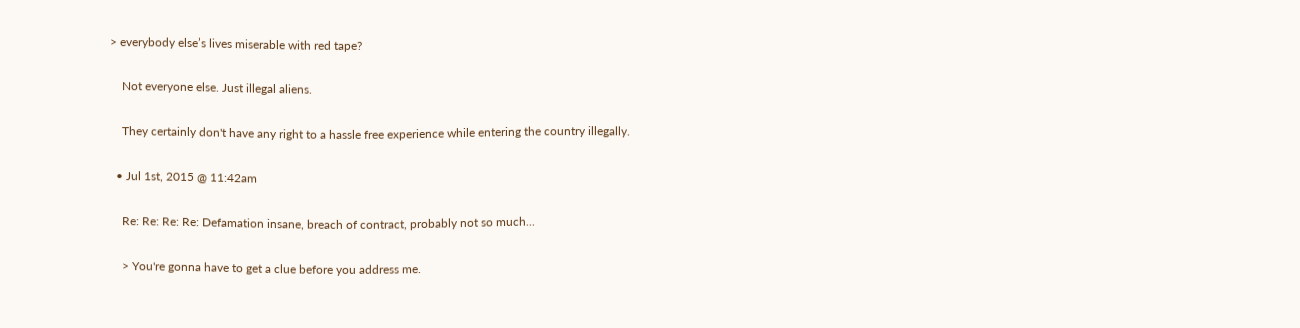> everybody else’s lives miserable with red tape?

    Not everyone else. Just illegal aliens.

    They certainly don't have any right to a hassle free experience while entering the country illegally.

  • Jul 1st, 2015 @ 11:42am

    Re: Re: Re: Re: Defamation insane, breach of contract, probably not so much...

    > You're gonna have to get a clue before you address me.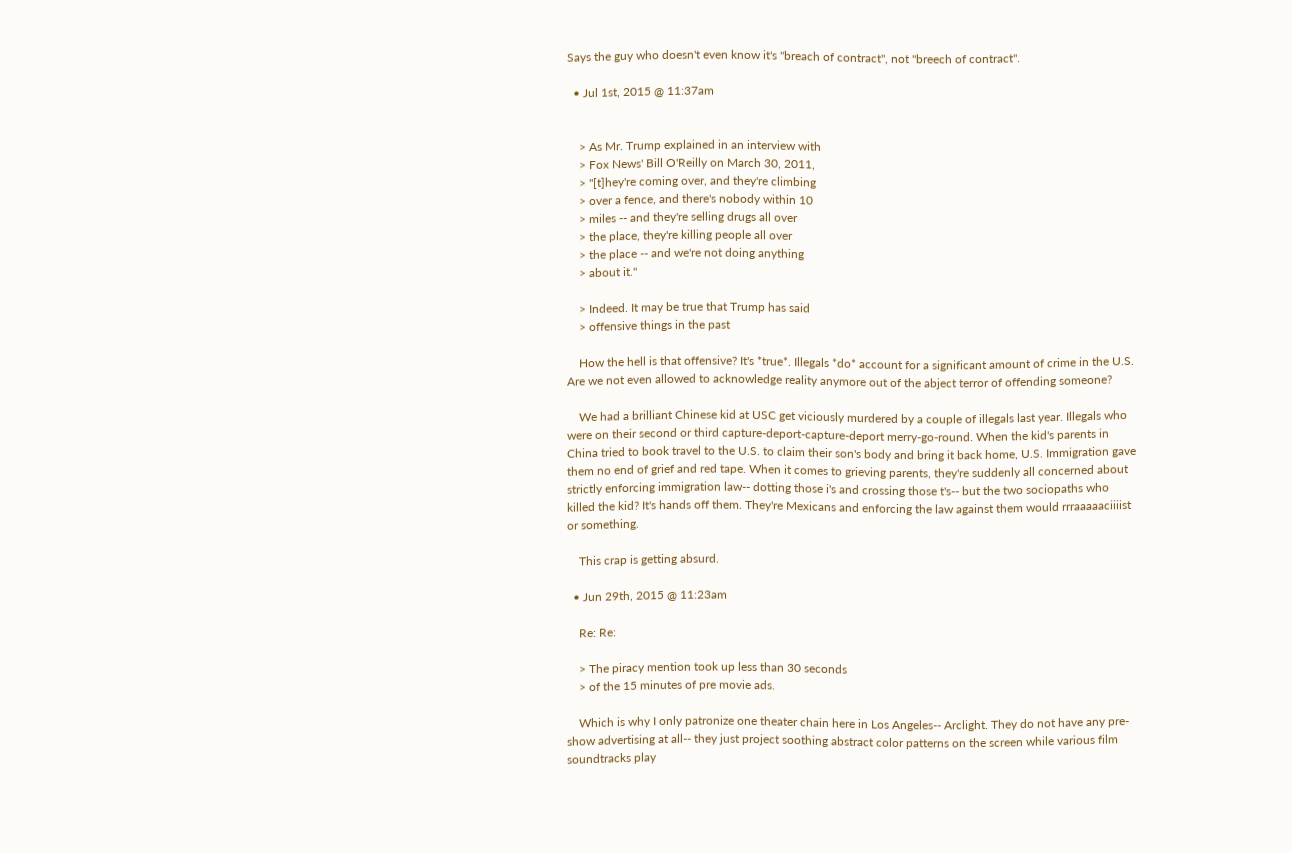Says the guy who doesn't even know it's "breach of contract", not "breech of contract".

  • Jul 1st, 2015 @ 11:37am


    > As Mr. Trump explained in an interview with
    > Fox News' Bill O'Reilly on March 30, 2011,
    > "[t]hey're coming over, and they're climbing
    > over a fence, and there's nobody within 10
    > miles -- and they're selling drugs all over
    > the place, they're killing people all over
    > the place -- and we're not doing anything
    > about it."

    > Indeed. It may be true that Trump has said
    > offensive things in the past

    How the hell is that offensive? It's *true*. Illegals *do* account for a significant amount of crime in the U.S. Are we not even allowed to acknowledge reality anymore out of the abject terror of offending someone?

    We had a brilliant Chinese kid at USC get viciously murdered by a couple of illegals last year. Illegals who were on their second or third capture-deport-capture-deport merry-go-round. When the kid's parents in China tried to book travel to the U.S. to claim their son's body and bring it back home, U.S. Immigration gave them no end of grief and red tape. When it comes to grieving parents, they're suddenly all concerned about strictly enforcing immigration law-- dotting those i's and crossing those t's-- but the two sociopaths who killed the kid? It's hands off them. They're Mexicans and enforcing the law against them would rrraaaaaciiiist or something.

    This crap is getting absurd.

  • Jun 29th, 2015 @ 11:23am

    Re: Re:

    > The piracy mention took up less than 30 seconds
    > of the 15 minutes of pre movie ads.

    Which is why I only patronize one theater chain here in Los Angeles-- Arclight. They do not have any pre-show advertising at all-- they just project soothing abstract color patterns on the screen while various film soundtracks play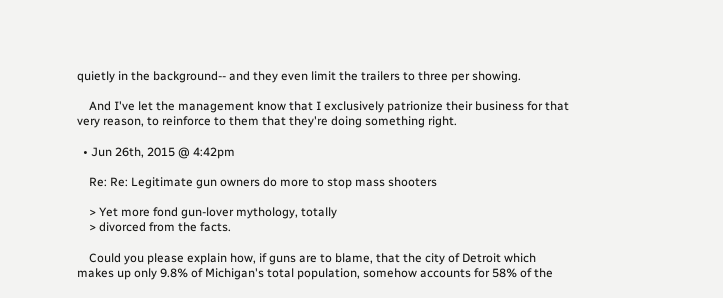quietly in the background-- and they even limit the trailers to three per showing.

    And I've let the management know that I exclusively patrionize their business for that very reason, to reinforce to them that they're doing something right.

  • Jun 26th, 2015 @ 4:42pm

    Re: Re: Legitimate gun owners do more to stop mass shooters

    > Yet more fond gun-lover mythology, totally
    > divorced from the facts.

    Could you please explain how, if guns are to blame, that the city of Detroit which makes up only 9.8% of Michigan's total population, somehow accounts for 58% of the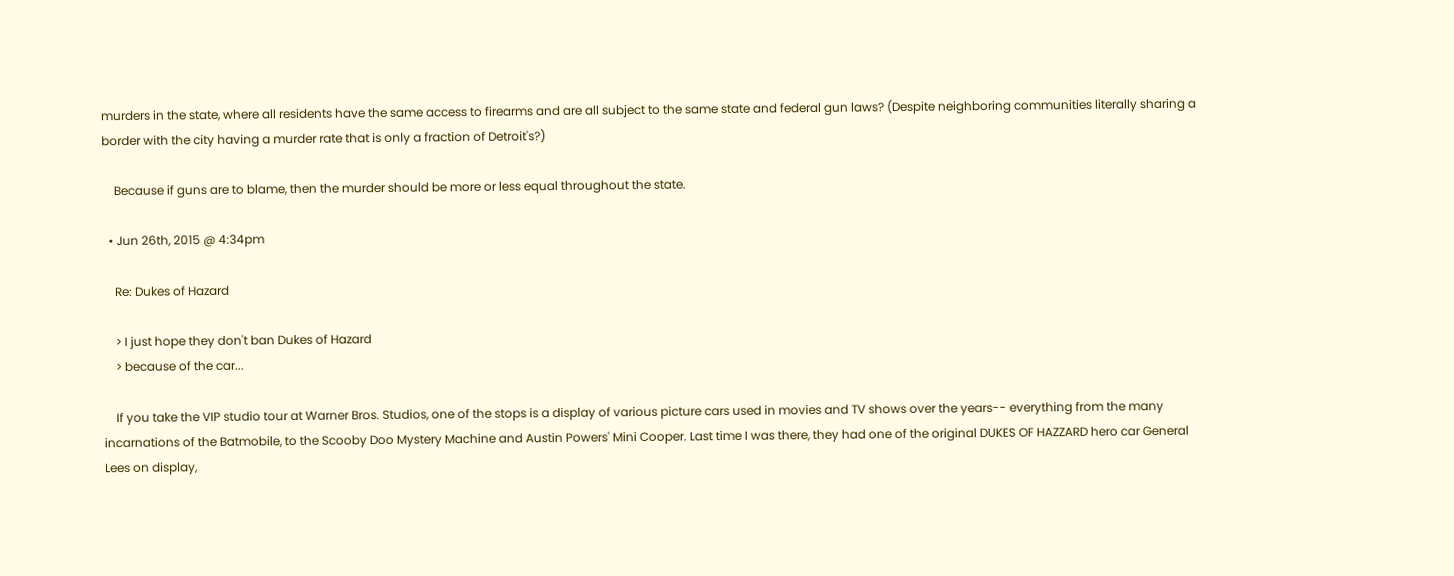murders in the state, where all residents have the same access to firearms and are all subject to the same state and federal gun laws? (Despite neighboring communities literally sharing a border with the city having a murder rate that is only a fraction of Detroit's?)

    Because if guns are to blame, then the murder should be more or less equal throughout the state.

  • Jun 26th, 2015 @ 4:34pm

    Re: Dukes of Hazard

    > I just hope they don't ban Dukes of Hazard
    > because of the car...

    If you take the VIP studio tour at Warner Bros. Studios, one of the stops is a display of various picture cars used in movies and TV shows over the years-- everything from the many incarnations of the Batmobile, to the Scooby Doo Mystery Machine and Austin Powers' Mini Cooper. Last time I was there, they had one of the original DUKES OF HAZZARD hero car General Lees on display,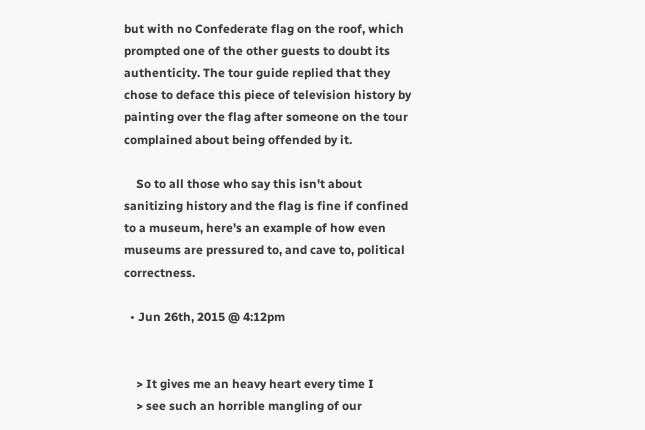but with no Confederate flag on the roof, which prompted one of the other guests to doubt its authenticity. The tour guide replied that they chose to deface this piece of television history by painting over the flag after someone on the tour complained about being offended by it.

    So to all those who say this isn't about sanitizing history and the flag is fine if confined to a museum, here's an example of how even museums are pressured to, and cave to, political correctness.

  • Jun 26th, 2015 @ 4:12pm


    > It gives me an heavy heart every time I
    > see such an horrible mangling of our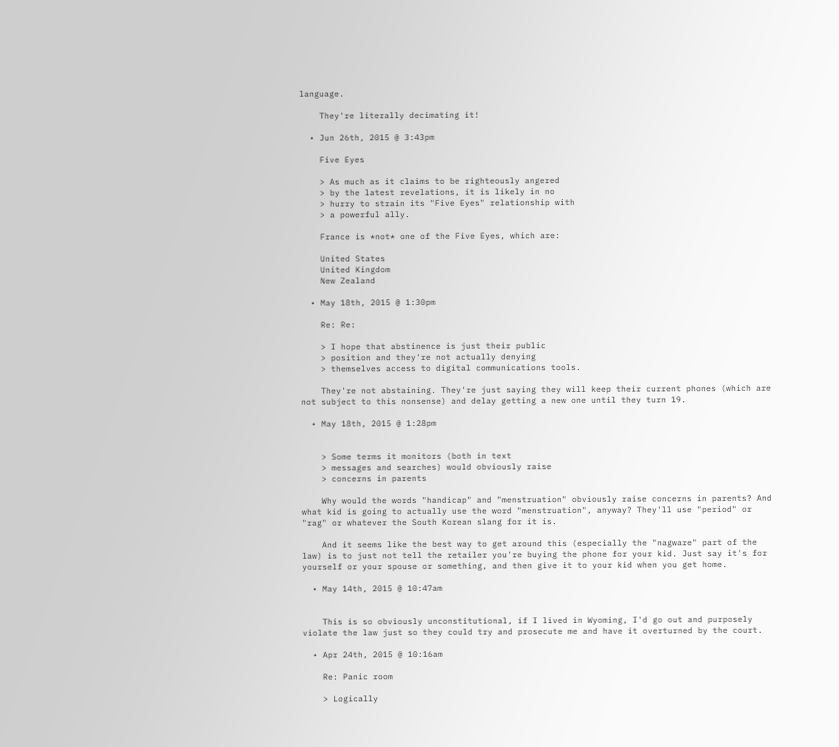language.

    They're literally decimating it!

  • Jun 26th, 2015 @ 3:43pm

    Five Eyes

    > As much as it claims to be righteously angered
    > by the latest revelations, it is likely in no
    > hurry to strain its "Five Eyes" relationship with
    > a powerful ally.

    France is *not* one of the Five Eyes, which are:

    United States
    United Kingdom
    New Zealand

  • May 18th, 2015 @ 1:30pm

    Re: Re:

    > I hope that abstinence is just their public
    > position and they're not actually denying
    > themselves access to digital communications tools.

    They're not abstaining. They're just saying they will keep their current phones (which are not subject to this nonsense) and delay getting a new one until they turn 19.

  • May 18th, 2015 @ 1:28pm


    > Some terms it monitors (both in text
    > messages and searches) would obviously raise
    > concerns in parents

    Why would the words "handicap" and "menstruation" obviously raise concerns in parents? And what kid is going to actually use the word "menstruation", anyway? They'll use "period" or "rag" or whatever the South Korean slang for it is.

    And it seems like the best way to get around this (especially the "nagware" part of the law) is to just not tell the retailer you're buying the phone for your kid. Just say it's for yourself or your spouse or something, and then give it to your kid when you get home.

  • May 14th, 2015 @ 10:47am


    This is so obviously unconstitutional, if I lived in Wyoming, I'd go out and purposely violate the law just so they could try and prosecute me and have it overturned by the court.

  • Apr 24th, 2015 @ 10:16am

    Re: Panic room

    > Logically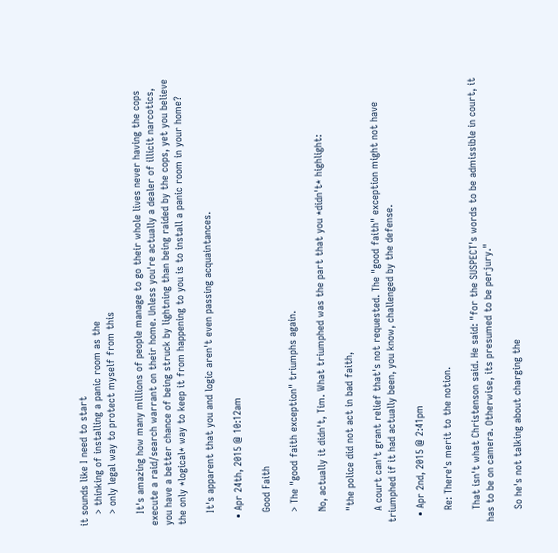it sounds like I need to start
    > thinking of installing a panic room as the
    > only legal way to protect myself from this

    It's amazing how many millions of people manage to go their whole lives never having the cops execute a raid/search warrant on their home. Unless you're actually a dealer of illicit narcotics, you have a better chance of being struck by lightning than being raided by the cops, yet you believe the only *logical* way to keep it from happening to you is to install a panic room in your home?

    It's apparent that you and logic aren't even passing acquaintances.

  • Apr 24th, 2015 @ 10:12am

    Good Faith

    > The "good faith exception" triumphs again.

    No, actually it didn't, Tim. What triumphed was the part that you *didn't* highlight:

    "the police did not act in bad faith,

    A court can't grant relief that's not requested. The "good faith" exception might not have triumphed if it had actually been, you know, challenged by the defense.

  • Apr 2nd, 2015 @ 2:41pm

    Re: There's merit to the notion.

    That isn't what Christenson said. He said: "for the SUSPECT's words to be admissible in court, it has to be on camera. Otherwise, its presumed to be perjury."

    So he's not talking about charging the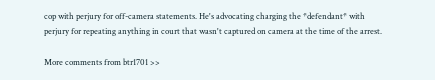cop with perjury for off-camera statements. He's advocating charging the *defendant* with perjury for repeating anything in court that wasn't captured on camera at the time of the arrest.

More comments from btr1701 >>